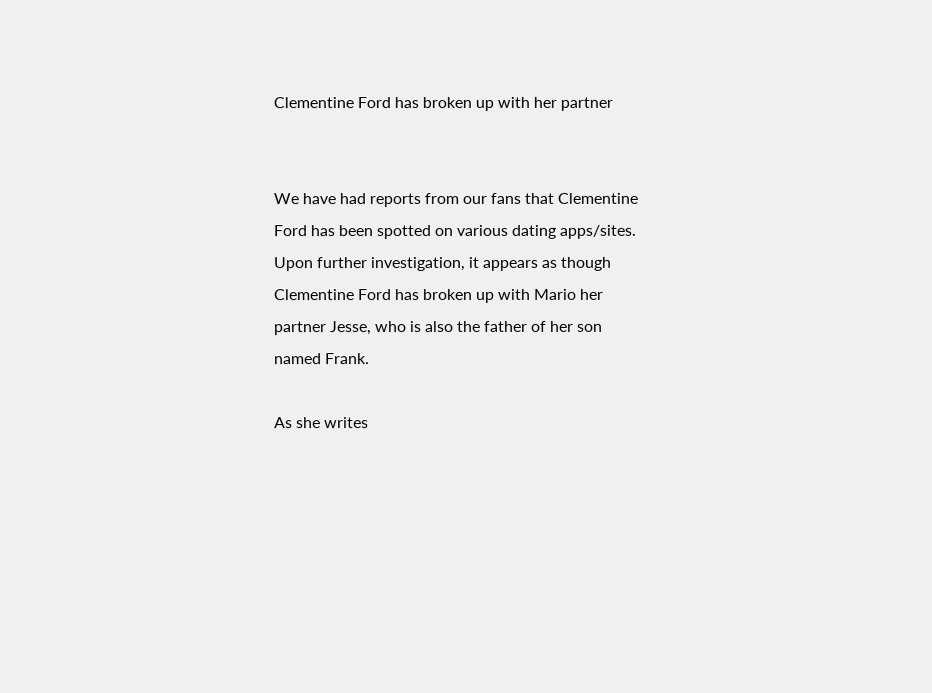Clementine Ford has broken up with her partner


We have had reports from our fans that Clementine Ford has been spotted on various dating apps/sites. Upon further investigation, it appears as though Clementine Ford has broken up with Mario her partner Jesse, who is also the father of her son named Frank.

As she writes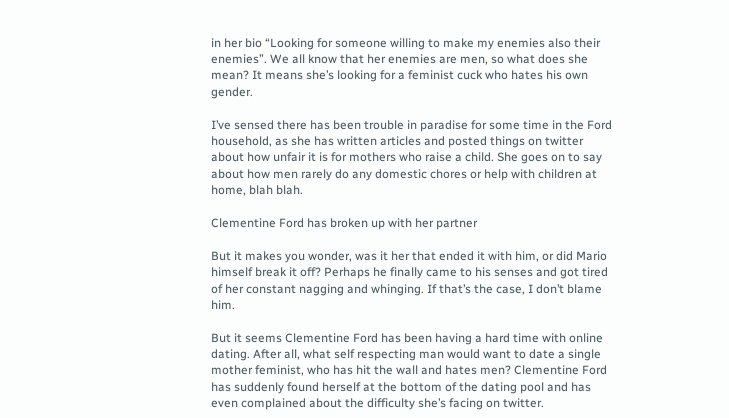in her bio “Looking for someone willing to make my enemies also their enemies”. We all know that her enemies are men, so what does she mean? It means she’s looking for a feminist cuck who hates his own gender.

I’ve sensed there has been trouble in paradise for some time in the Ford household, as she has written articles and posted things on twitter about how unfair it is for mothers who raise a child. She goes on to say about how men rarely do any domestic chores or help with children at home, blah blah.

Clementine Ford has broken up with her partner

But it makes you wonder, was it her that ended it with him, or did Mario himself break it off? Perhaps he finally came to his senses and got tired of her constant nagging and whinging. If that’s the case, I don’t blame him.

But it seems Clementine Ford has been having a hard time with online dating. After all, what self respecting man would want to date a single mother feminist, who has hit the wall and hates men? Clementine Ford has suddenly found herself at the bottom of the dating pool and has even complained about the difficulty she’s facing on twitter.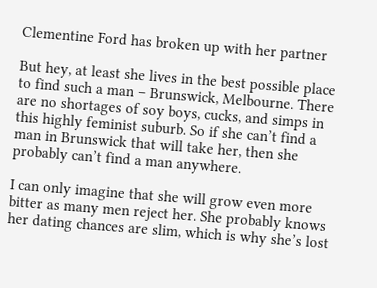Clementine Ford has broken up with her partner

But hey, at least she lives in the best possible place to find such a man – Brunswick, Melbourne. There are no shortages of soy boys, cucks, and simps in this highly feminist suburb. So if she can’t find a man in Brunswick that will take her, then she probably can’t find a man anywhere.

I can only imagine that she will grow even more bitter as many men reject her. She probably knows her dating chances are slim, which is why she’s lost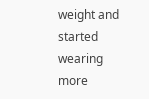weight and started wearing more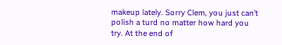makeup lately. Sorry Clem, you just can’t polish a turd no matter how hard you try. At the end of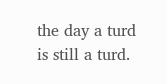the day a turd is still a turd.